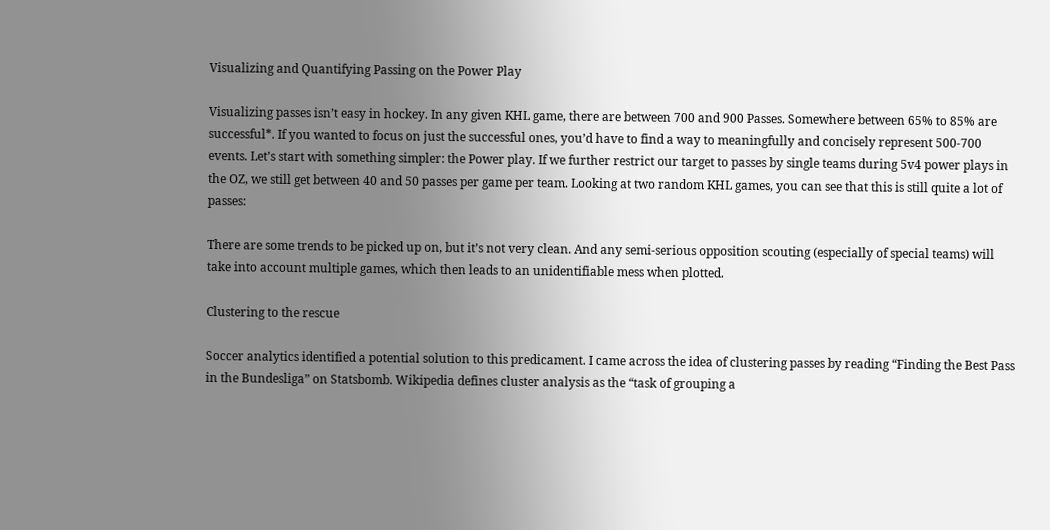Visualizing and Quantifying Passing on the Power Play

Visualizing passes isn’t easy in hockey. In any given KHL game, there are between 700 and 900 Passes. Somewhere between 65% to 85% are successful*. If you wanted to focus on just the successful ones, you’d have to find a way to meaningfully and concisely represent 500-700 events. Let’s start with something simpler: the Power play. If we further restrict our target to passes by single teams during 5v4 power plays in the OZ, we still get between 40 and 50 passes per game per team. Looking at two random KHL games, you can see that this is still quite a lot of passes:

There are some trends to be picked up on, but it’s not very clean. And any semi-serious opposition scouting (especially of special teams) will take into account multiple games, which then leads to an unidentifiable mess when plotted.

Clustering to the rescue

Soccer analytics identified a potential solution to this predicament. I came across the idea of clustering passes by reading “Finding the Best Pass in the Bundesliga” on Statsbomb. Wikipedia defines cluster analysis as the “task of grouping a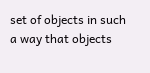set of objects in such a way that objects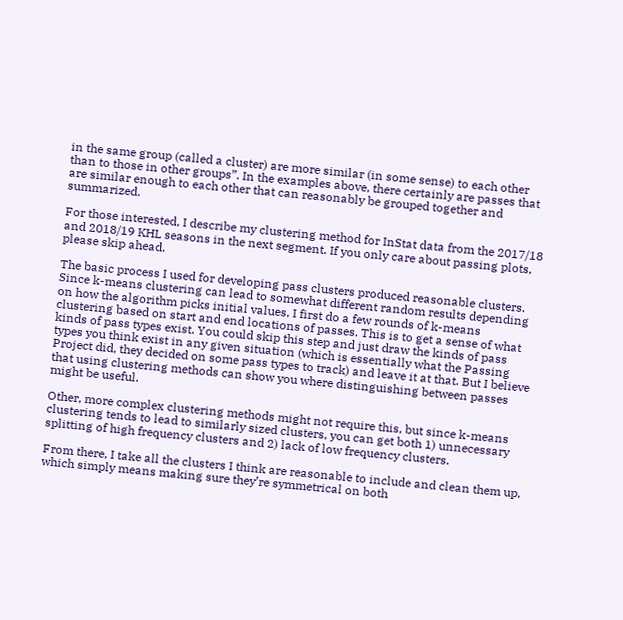in the same group (called a cluster) are more similar (in some sense) to each other than to those in other groups”. In the examples above, there certainly are passes that are similar enough to each other that can reasonably be grouped together and summarized.

For those interested, I describe my clustering method for InStat data from the 2017/18 and 2018/19 KHL seasons in the next segment. If you only care about passing plots, please skip ahead.

The basic process I used for developing pass clusters produced reasonable clusters. Since k-means clustering can lead to somewhat different random results depending on how the algorithm picks initial values, I first do a few rounds of k-means clustering based on start and end locations of passes. This is to get a sense of what kinds of pass types exist. You could skip this step and just draw the kinds of pass types you think exist in any given situation (which is essentially what the Passing Project did, they decided on some pass types to track) and leave it at that. But I believe that using clustering methods can show you where distinguishing between passes might be useful.

Other, more complex clustering methods might not require this, but since k-means clustering tends to lead to similarly sized clusters, you can get both 1) unnecessary splitting of high frequency clusters and 2) lack of low frequency clusters.

From there, I take all the clusters I think are reasonable to include and clean them up, which simply means making sure they’re symmetrical on both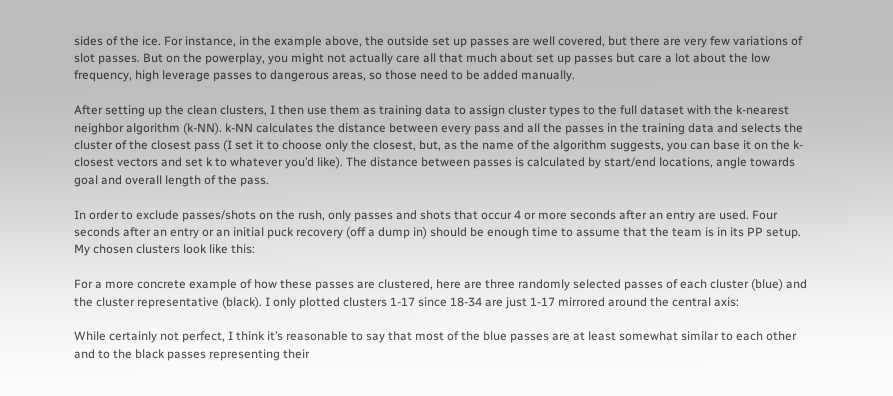sides of the ice. For instance, in the example above, the outside set up passes are well covered, but there are very few variations of slot passes. But on the powerplay, you might not actually care all that much about set up passes but care a lot about the low frequency, high leverage passes to dangerous areas, so those need to be added manually.

After setting up the clean clusters, I then use them as training data to assign cluster types to the full dataset with the k-nearest neighbor algorithm (k-NN). k-NN calculates the distance between every pass and all the passes in the training data and selects the cluster of the closest pass (I set it to choose only the closest, but, as the name of the algorithm suggests, you can base it on the k-closest vectors and set k to whatever you’d like). The distance between passes is calculated by start/end locations, angle towards goal and overall length of the pass.

In order to exclude passes/shots on the rush, only passes and shots that occur 4 or more seconds after an entry are used. Four seconds after an entry or an initial puck recovery (off a dump in) should be enough time to assume that the team is in its PP setup. My chosen clusters look like this:

For a more concrete example of how these passes are clustered, here are three randomly selected passes of each cluster (blue) and the cluster representative (black). I only plotted clusters 1-17 since 18-34 are just 1-17 mirrored around the central axis:

While certainly not perfect, I think it’s reasonable to say that most of the blue passes are at least somewhat similar to each other and to the black passes representing their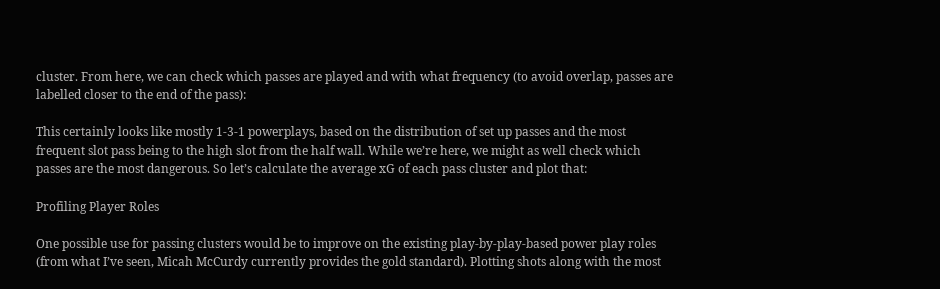cluster. From here, we can check which passes are played and with what frequency (to avoid overlap, passes are labelled closer to the end of the pass):

This certainly looks like mostly 1-3-1 powerplays, based on the distribution of set up passes and the most frequent slot pass being to the high slot from the half wall. While we’re here, we might as well check which passes are the most dangerous. So let’s calculate the average xG of each pass cluster and plot that:

Profiling Player Roles

One possible use for passing clusters would be to improve on the existing play-by-play-based power play roles (from what I’ve seen, Micah McCurdy currently provides the gold standard). Plotting shots along with the most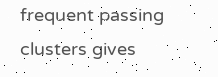frequent passing clusters gives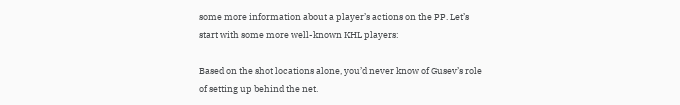some more information about a player’s actions on the PP. Let’s start with some more well-known KHL players:

Based on the shot locations alone, you’d never know of Gusev’s role of setting up behind the net.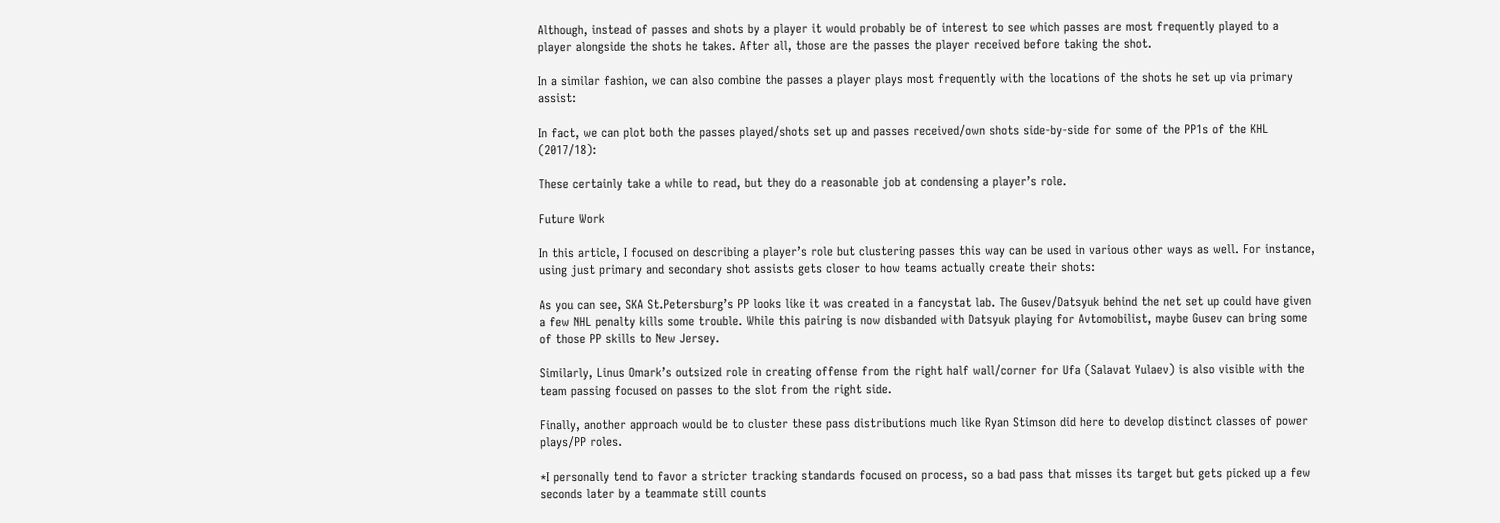Although, instead of passes and shots by a player it would probably be of interest to see which passes are most frequently played to a player alongside the shots he takes. After all, those are the passes the player received before taking the shot.

In a similar fashion, we can also combine the passes a player plays most frequently with the locations of the shots he set up via primary assist:

In fact, we can plot both the passes played/shots set up and passes received/own shots side-by-side for some of the PP1s of the KHL (2017/18):

These certainly take a while to read, but they do a reasonable job at condensing a player’s role.

Future Work

In this article, I focused on describing a player’s role but clustering passes this way can be used in various other ways as well. For instance, using just primary and secondary shot assists gets closer to how teams actually create their shots:

As you can see, SKA St.Petersburg’s PP looks like it was created in a fancystat lab. The Gusev/Datsyuk behind the net set up could have given a few NHL penalty kills some trouble. While this pairing is now disbanded with Datsyuk playing for Avtomobilist, maybe Gusev can bring some of those PP skills to New Jersey.

Similarly, Linus Omark’s outsized role in creating offense from the right half wall/corner for Ufa (Salavat Yulaev) is also visible with the team passing focused on passes to the slot from the right side.

Finally, another approach would be to cluster these pass distributions much like Ryan Stimson did here to develop distinct classes of power plays/PP roles.

*I personally tend to favor a stricter tracking standards focused on process, so a bad pass that misses its target but gets picked up a few seconds later by a teammate still counts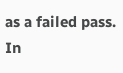as a failed pass. In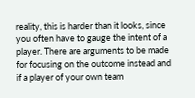reality, this is harder than it looks, since you often have to gauge the intent of a player. There are arguments to be made for focusing on the outcome instead and if a player of your own team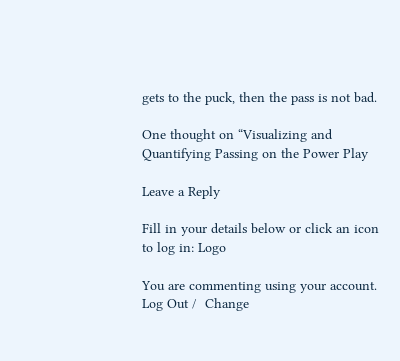gets to the puck, then the pass is not bad.

One thought on “Visualizing and Quantifying Passing on the Power Play

Leave a Reply

Fill in your details below or click an icon to log in: Logo

You are commenting using your account. Log Out /  Change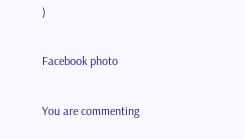)

Facebook photo

You are commenting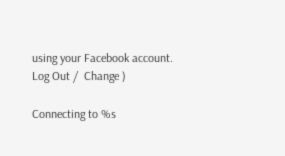using your Facebook account. Log Out /  Change )

Connecting to %s